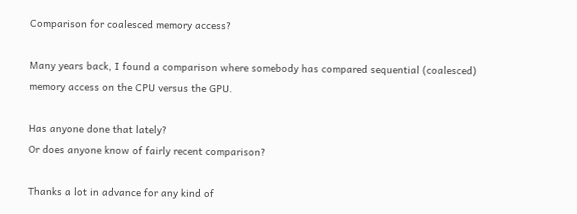Comparison for coalesced memory access?

Many years back, I found a comparison where somebody has compared sequential (coalesced) memory access on the CPU versus the GPU.

Has anyone done that lately?
Or does anyone know of fairly recent comparison?

Thanks a lot in advance for any kind of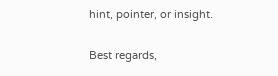hint, pointer, or insight.

Best regards,